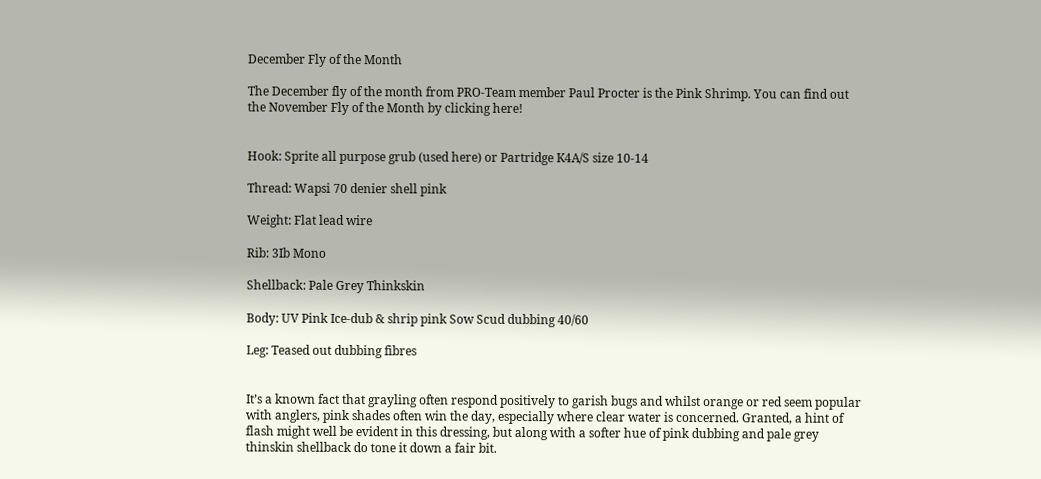December Fly of the Month

The December fly of the month from PRO-Team member Paul Procter is the Pink Shrimp. You can find out the November Fly of the Month by clicking here!


Hook: Sprite all purpose grub (used here) or Partridge K4A/S size 10-14

Thread: Wapsi 70 denier shell pink

Weight: Flat lead wire

Rib: 3Ib Mono

Shellback: Pale Grey Thinkskin

Body: UV Pink Ice-dub & shrip pink Sow Scud dubbing 40/60

Leg: Teased out dubbing fibres


It’s a known fact that grayling often respond positively to garish bugs and whilst orange or red seem popular with anglers, pink shades often win the day, especially where clear water is concerned. Granted, a hint of flash might well be evident in this dressing, but along with a softer hue of pink dubbing and pale grey thinskin shellback do tone it down a fair bit.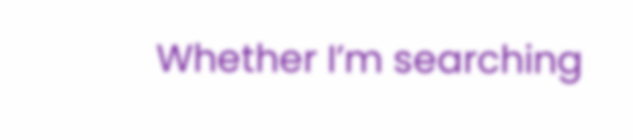Whether I’m searching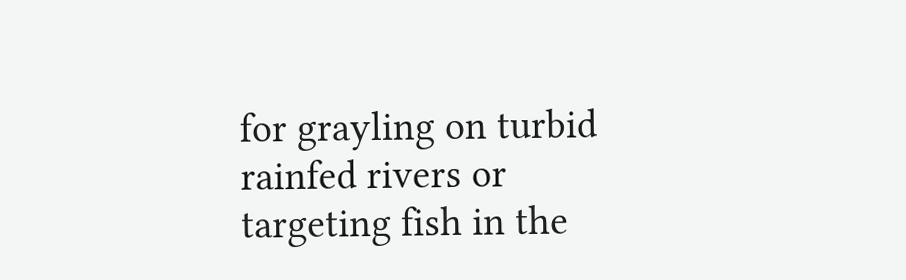for grayling on turbid rainfed rivers or targeting fish in the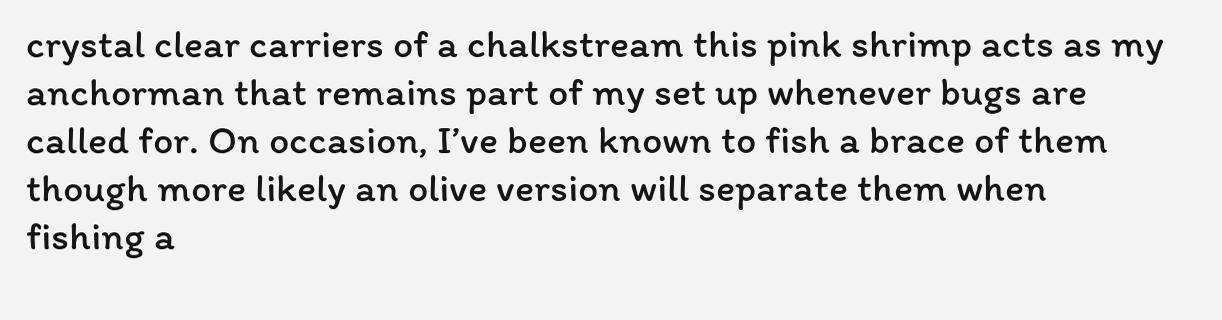crystal clear carriers of a chalkstream this pink shrimp acts as my anchorman that remains part of my set up whenever bugs are called for. On occasion, I’ve been known to fish a brace of them though more likely an olive version will separate them when fishing a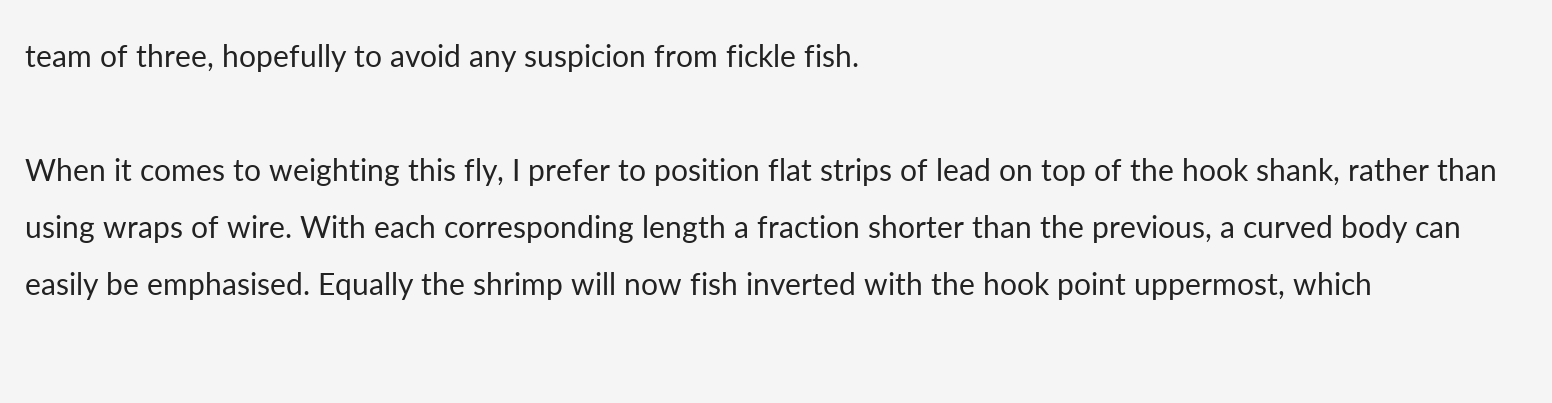team of three, hopefully to avoid any suspicion from fickle fish.

When it comes to weighting this fly, I prefer to position flat strips of lead on top of the hook shank, rather than using wraps of wire. With each corresponding length a fraction shorter than the previous, a curved body can easily be emphasised. Equally the shrimp will now fish inverted with the hook point uppermost, which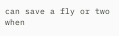can save a fly or two when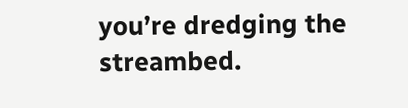you’re dredging the streambed.